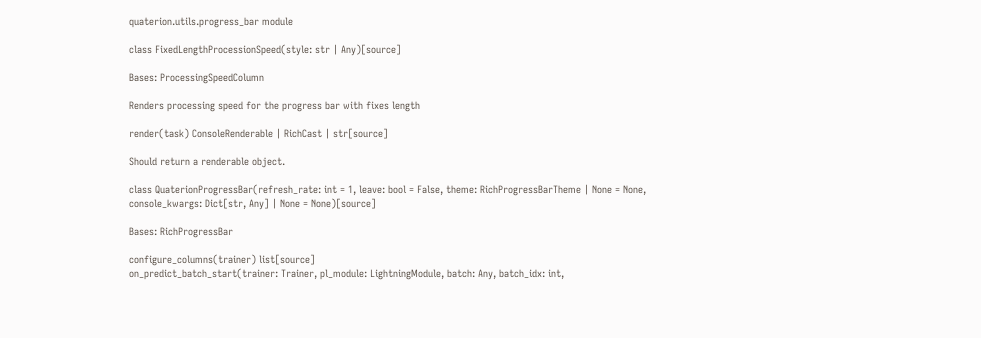quaterion.utils.progress_bar module

class FixedLengthProcessionSpeed(style: str | Any)[source]

Bases: ProcessingSpeedColumn

Renders processing speed for the progress bar with fixes length

render(task) ConsoleRenderable | RichCast | str[source]

Should return a renderable object.

class QuaterionProgressBar(refresh_rate: int = 1, leave: bool = False, theme: RichProgressBarTheme | None = None, console_kwargs: Dict[str, Any] | None = None)[source]

Bases: RichProgressBar

configure_columns(trainer) list[source]
on_predict_batch_start(trainer: Trainer, pl_module: LightningModule, batch: Any, batch_idx: int,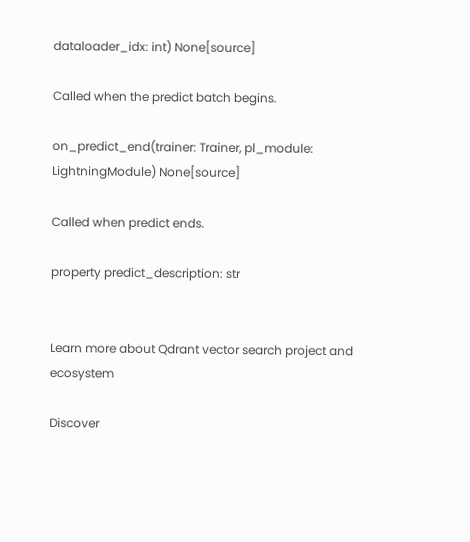dataloader_idx: int) None[source]

Called when the predict batch begins.

on_predict_end(trainer: Trainer, pl_module: LightningModule) None[source]

Called when predict ends.

property predict_description: str


Learn more about Qdrant vector search project and ecosystem

Discover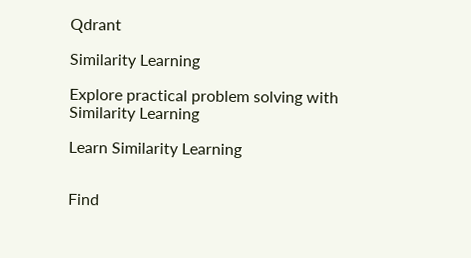Qdrant

Similarity Learning

Explore practical problem solving with Similarity Learning

Learn Similarity Learning


Find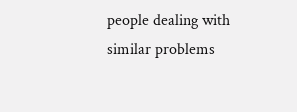people dealing with similar problems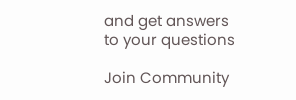and get answers to your questions

Join Community